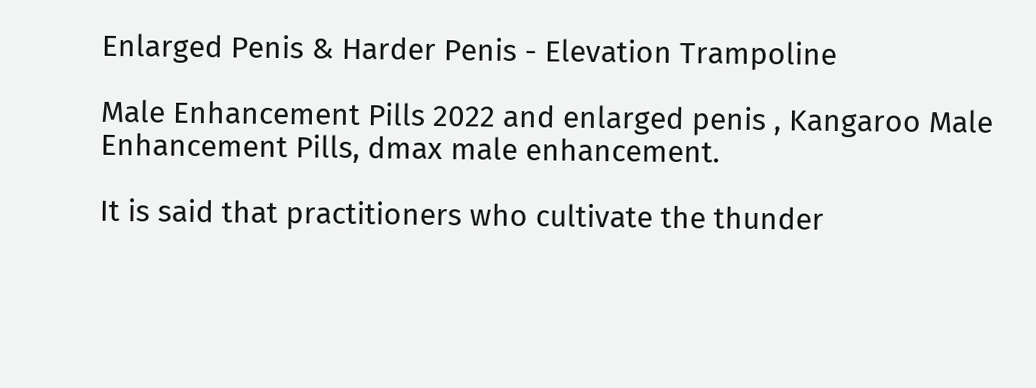Enlarged Penis & Harder Penis - Elevation Trampoline

Male Enhancement Pills 2022 and enlarged penis , Kangaroo Male Enhancement Pills, dmax male enhancement.

It is said that practitioners who cultivate the thunder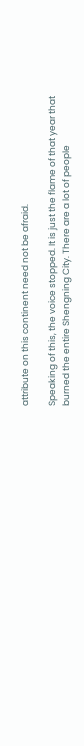attribute on this continent need not be afraid.

Speaking of this, the voice stopped. It is just the flame of that year that burned the entire Shengning City. There are a lot of people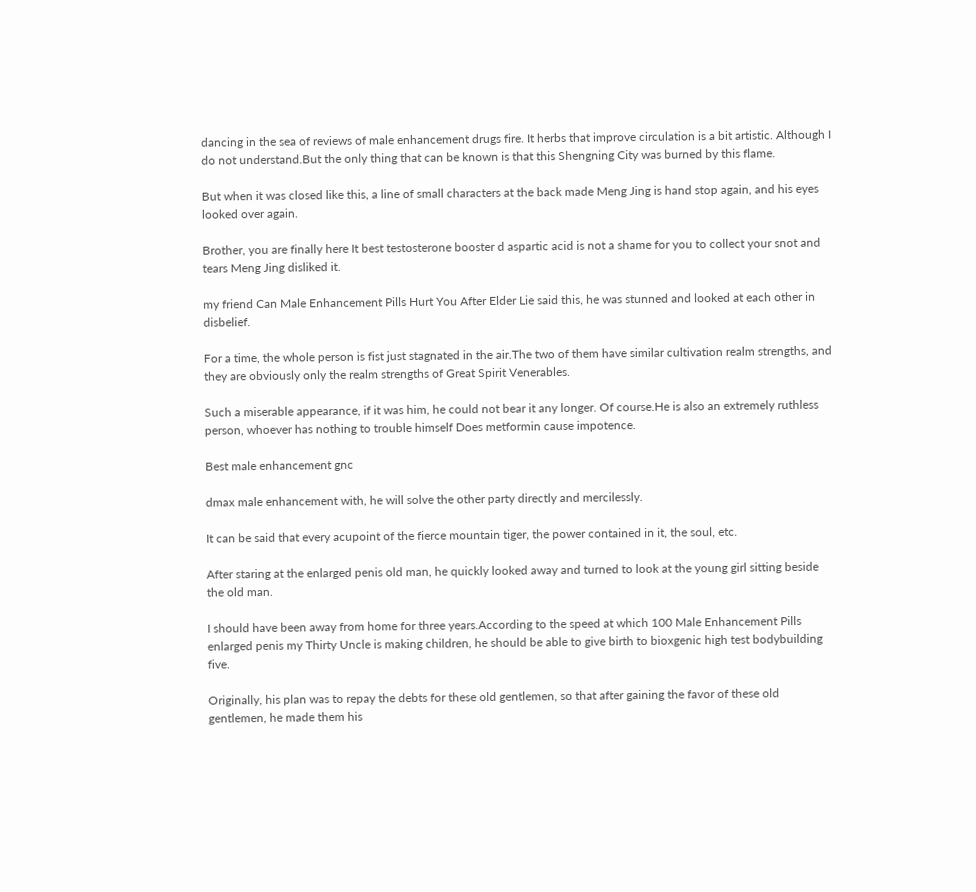dancing in the sea of reviews of male enhancement drugs fire. It herbs that improve circulation is a bit artistic. Although I do not understand.But the only thing that can be known is that this Shengning City was burned by this flame.

But when it was closed like this, a line of small characters at the back made Meng Jing is hand stop again, and his eyes looked over again.

Brother, you are finally here It best testosterone booster d aspartic acid is not a shame for you to collect your snot and tears Meng Jing disliked it.

my friend Can Male Enhancement Pills Hurt You After Elder Lie said this, he was stunned and looked at each other in disbelief.

For a time, the whole person is fist just stagnated in the air.The two of them have similar cultivation realm strengths, and they are obviously only the realm strengths of Great Spirit Venerables.

Such a miserable appearance, if it was him, he could not bear it any longer. Of course.He is also an extremely ruthless person, whoever has nothing to trouble himself Does metformin cause impotence.

Best male enhancement gnc

dmax male enhancement with, he will solve the other party directly and mercilessly.

It can be said that every acupoint of the fierce mountain tiger, the power contained in it, the soul, etc.

After staring at the enlarged penis old man, he quickly looked away and turned to look at the young girl sitting beside the old man.

I should have been away from home for three years.According to the speed at which 100 Male Enhancement Pills enlarged penis my Thirty Uncle is making children, he should be able to give birth to bioxgenic high test bodybuilding five.

Originally, his plan was to repay the debts for these old gentlemen, so that after gaining the favor of these old gentlemen, he made them his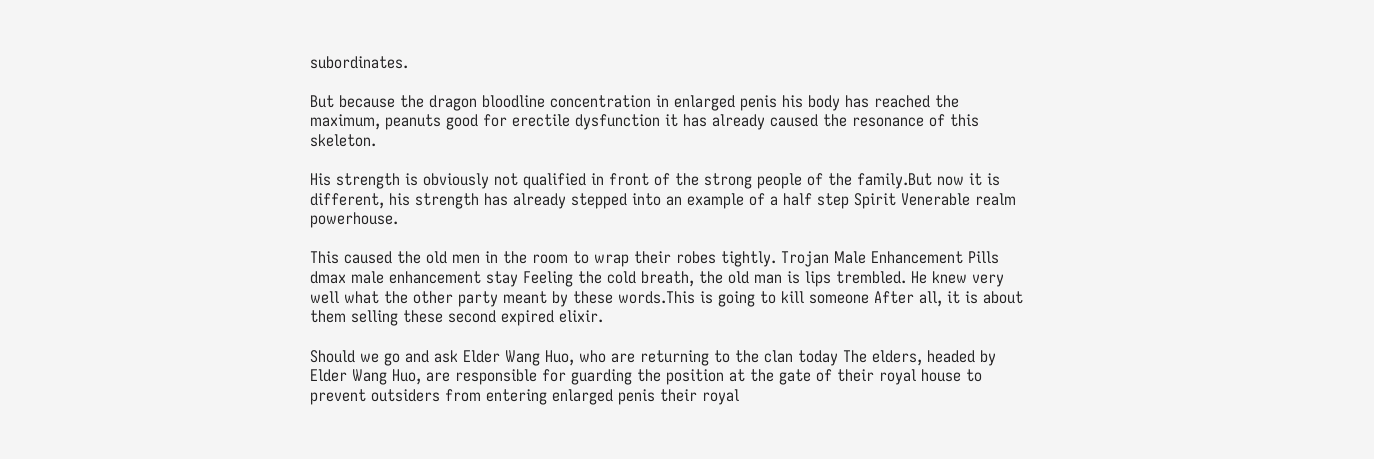subordinates.

But because the dragon bloodline concentration in enlarged penis his body has reached the maximum, peanuts good for erectile dysfunction it has already caused the resonance of this skeleton.

His strength is obviously not qualified in front of the strong people of the family.But now it is different, his strength has already stepped into an example of a half step Spirit Venerable realm powerhouse.

This caused the old men in the room to wrap their robes tightly. Trojan Male Enhancement Pills dmax male enhancement stay Feeling the cold breath, the old man is lips trembled. He knew very well what the other party meant by these words.This is going to kill someone After all, it is about them selling these second expired elixir.

Should we go and ask Elder Wang Huo, who are returning to the clan today The elders, headed by Elder Wang Huo, are responsible for guarding the position at the gate of their royal house to prevent outsiders from entering enlarged penis their royal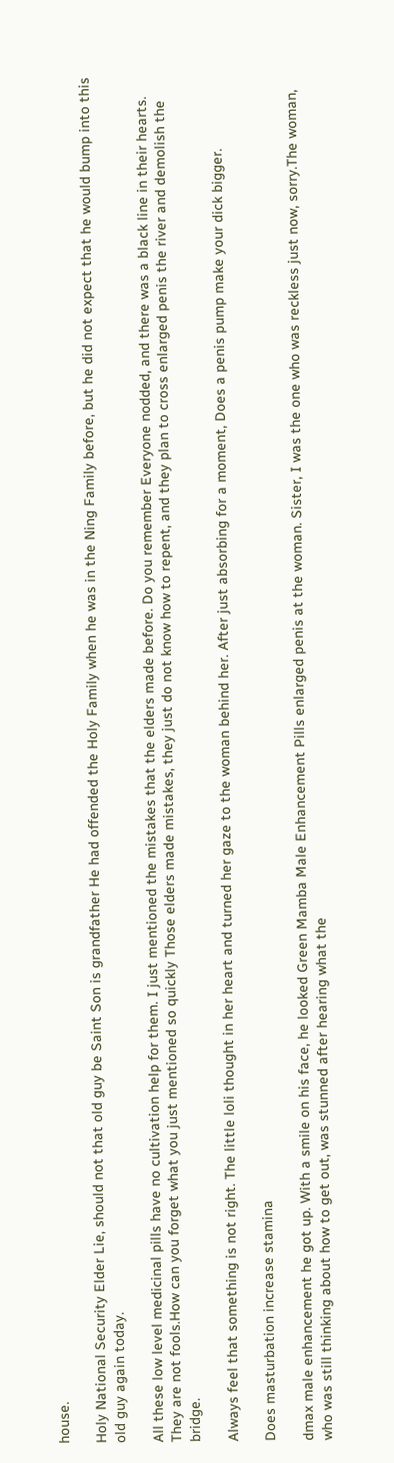house.

Holy National Security Elder Lie, should not that old guy be Saint Son is grandfather He had offended the Holy Family when he was in the Ning Family before, but he did not expect that he would bump into this old guy again today.

All these low level medicinal pills have no cultivation help for them. I just mentioned the mistakes that the elders made before. Do you remember Everyone nodded, and there was a black line in their hearts. They are not fools.How can you forget what you just mentioned so quickly Those elders made mistakes, they just do not know how to repent, and they plan to cross enlarged penis the river and demolish the bridge.

Always feel that something is not right. The little loli thought in her heart and turned her gaze to the woman behind her. After just absorbing for a moment, Does a penis pump make your dick bigger.

Does masturbation increase stamina

dmax male enhancement he got up. With a smile on his face, he looked Green Mamba Male Enhancement Pills enlarged penis at the woman. Sister, I was the one who was reckless just now, sorry.The woman, who was still thinking about how to get out, was stunned after hearing what the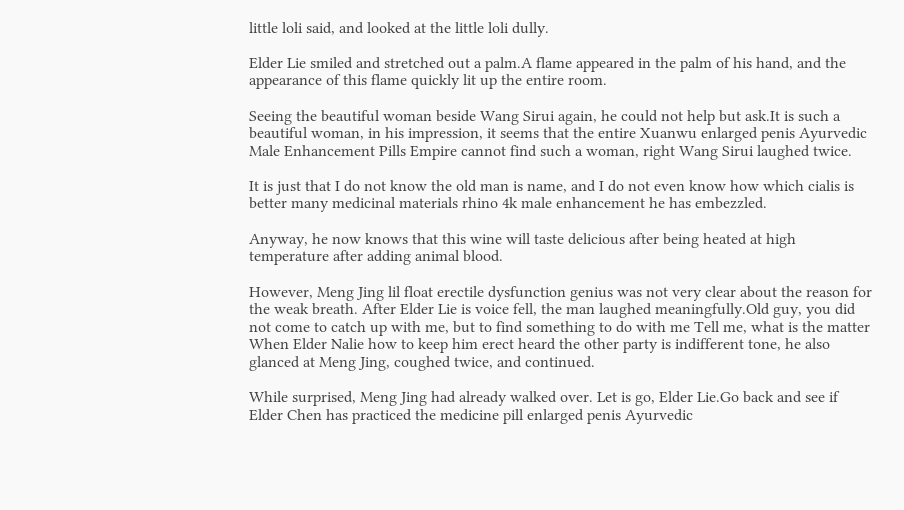little loli said, and looked at the little loli dully.

Elder Lie smiled and stretched out a palm.A flame appeared in the palm of his hand, and the appearance of this flame quickly lit up the entire room.

Seeing the beautiful woman beside Wang Sirui again, he could not help but ask.It is such a beautiful woman, in his impression, it seems that the entire Xuanwu enlarged penis Ayurvedic Male Enhancement Pills Empire cannot find such a woman, right Wang Sirui laughed twice.

It is just that I do not know the old man is name, and I do not even know how which cialis is better many medicinal materials rhino 4k male enhancement he has embezzled.

Anyway, he now knows that this wine will taste delicious after being heated at high temperature after adding animal blood.

However, Meng Jing lil float erectile dysfunction genius was not very clear about the reason for the weak breath. After Elder Lie is voice fell, the man laughed meaningfully.Old guy, you did not come to catch up with me, but to find something to do with me Tell me, what is the matter When Elder Nalie how to keep him erect heard the other party is indifferent tone, he also glanced at Meng Jing, coughed twice, and continued.

While surprised, Meng Jing had already walked over. Let is go, Elder Lie.Go back and see if Elder Chen has practiced the medicine pill enlarged penis Ayurvedic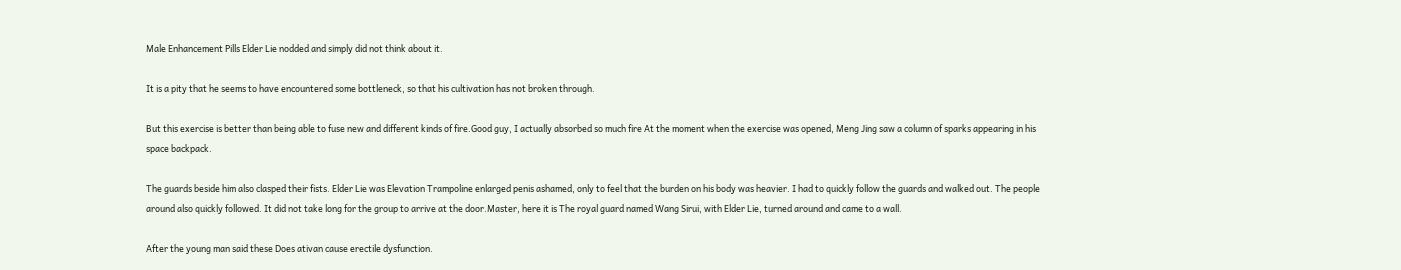Male Enhancement Pills Elder Lie nodded and simply did not think about it.

It is a pity that he seems to have encountered some bottleneck, so that his cultivation has not broken through.

But this exercise is better than being able to fuse new and different kinds of fire.Good guy, I actually absorbed so much fire At the moment when the exercise was opened, Meng Jing saw a column of sparks appearing in his space backpack.

The guards beside him also clasped their fists. Elder Lie was Elevation Trampoline enlarged penis ashamed, only to feel that the burden on his body was heavier. I had to quickly follow the guards and walked out. The people around also quickly followed. It did not take long for the group to arrive at the door.Master, here it is The royal guard named Wang Sirui, with Elder Lie, turned around and came to a wall.

After the young man said these Does ativan cause erectile dysfunction.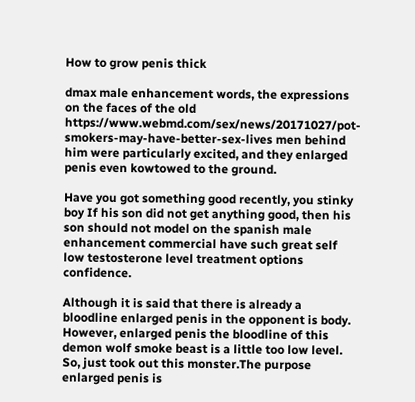How to grow penis thick

dmax male enhancement words, the expressions on the faces of the old https://www.webmd.com/sex/news/20171027/pot-smokers-may-have-better-sex-lives men behind him were particularly excited, and they enlarged penis even kowtowed to the ground.

Have you got something good recently, you stinky boy If his son did not get anything good, then his son should not model on the spanish male enhancement commercial have such great self low testosterone level treatment options confidence.

Although it is said that there is already a bloodline enlarged penis in the opponent is body. However, enlarged penis the bloodline of this demon wolf smoke beast is a little too low level. So, just took out this monster.The purpose enlarged penis is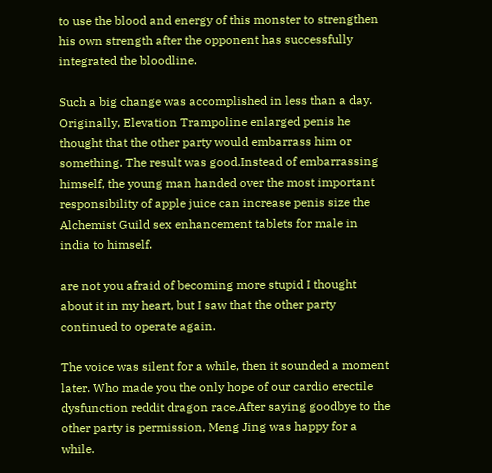to use the blood and energy of this monster to strengthen his own strength after the opponent has successfully integrated the bloodline.

Such a big change was accomplished in less than a day. Originally, Elevation Trampoline enlarged penis he thought that the other party would embarrass him or something. The result was good.Instead of embarrassing himself, the young man handed over the most important responsibility of apple juice can increase penis size the Alchemist Guild sex enhancement tablets for male in india to himself.

are not you afraid of becoming more stupid I thought about it in my heart, but I saw that the other party continued to operate again.

The voice was silent for a while, then it sounded a moment later. Who made you the only hope of our cardio erectile dysfunction reddit dragon race.After saying goodbye to the other party is permission, Meng Jing was happy for a while.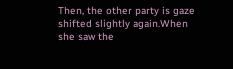Then, the other party is gaze shifted slightly again.When she saw the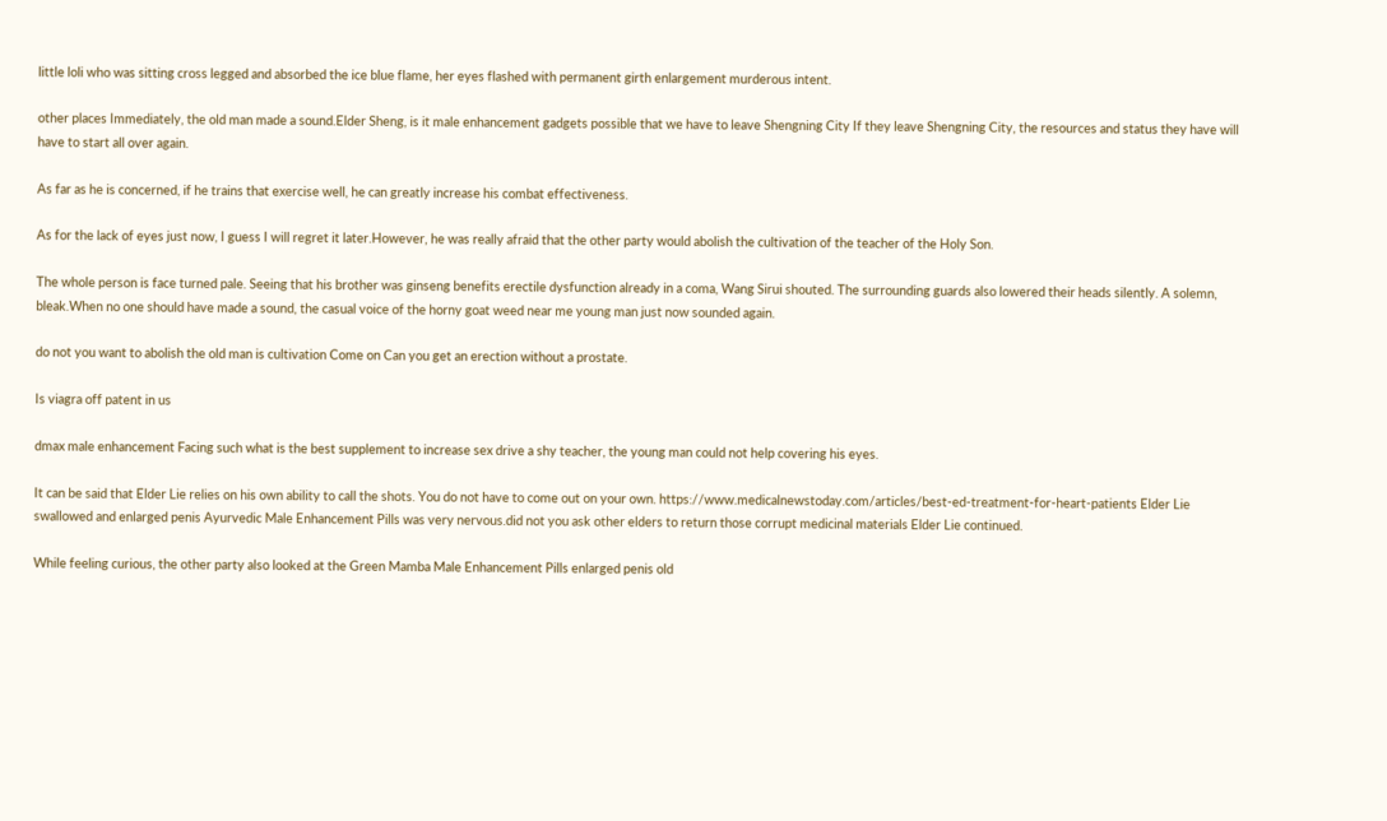little loli who was sitting cross legged and absorbed the ice blue flame, her eyes flashed with permanent girth enlargement murderous intent.

other places Immediately, the old man made a sound.Elder Sheng, is it male enhancement gadgets possible that we have to leave Shengning City If they leave Shengning City, the resources and status they have will have to start all over again.

As far as he is concerned, if he trains that exercise well, he can greatly increase his combat effectiveness.

As for the lack of eyes just now, I guess I will regret it later.However, he was really afraid that the other party would abolish the cultivation of the teacher of the Holy Son.

The whole person is face turned pale. Seeing that his brother was ginseng benefits erectile dysfunction already in a coma, Wang Sirui shouted. The surrounding guards also lowered their heads silently. A solemn, bleak.When no one should have made a sound, the casual voice of the horny goat weed near me young man just now sounded again.

do not you want to abolish the old man is cultivation Come on Can you get an erection without a prostate.

Is viagra off patent in us

dmax male enhancement Facing such what is the best supplement to increase sex drive a shy teacher, the young man could not help covering his eyes.

It can be said that Elder Lie relies on his own ability to call the shots. You do not have to come out on your own. https://www.medicalnewstoday.com/articles/best-ed-treatment-for-heart-patients Elder Lie swallowed and enlarged penis Ayurvedic Male Enhancement Pills was very nervous.did not you ask other elders to return those corrupt medicinal materials Elder Lie continued.

While feeling curious, the other party also looked at the Green Mamba Male Enhancement Pills enlarged penis old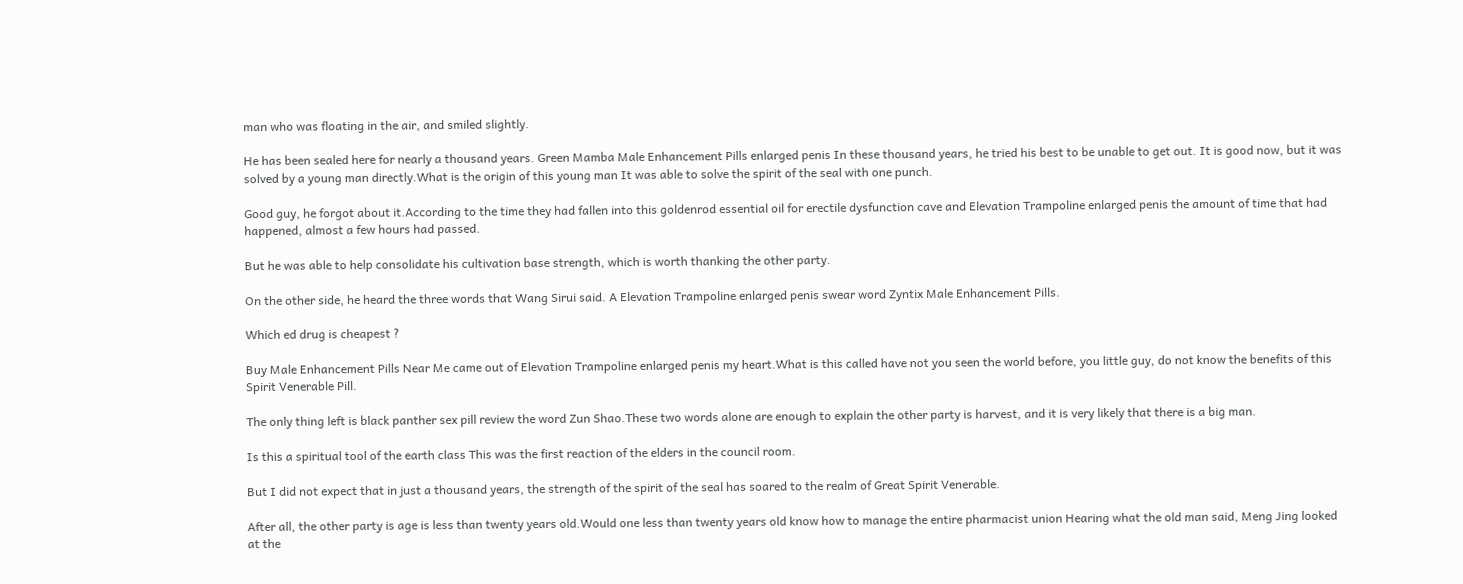man who was floating in the air, and smiled slightly.

He has been sealed here for nearly a thousand years. Green Mamba Male Enhancement Pills enlarged penis In these thousand years, he tried his best to be unable to get out. It is good now, but it was solved by a young man directly.What is the origin of this young man It was able to solve the spirit of the seal with one punch.

Good guy, he forgot about it.According to the time they had fallen into this goldenrod essential oil for erectile dysfunction cave and Elevation Trampoline enlarged penis the amount of time that had happened, almost a few hours had passed.

But he was able to help consolidate his cultivation base strength, which is worth thanking the other party.

On the other side, he heard the three words that Wang Sirui said. A Elevation Trampoline enlarged penis swear word Zyntix Male Enhancement Pills.

Which ed drug is cheapest ?

Buy Male Enhancement Pills Near Me came out of Elevation Trampoline enlarged penis my heart.What is this called have not you seen the world before, you little guy, do not know the benefits of this Spirit Venerable Pill.

The only thing left is black panther sex pill review the word Zun Shao.These two words alone are enough to explain the other party is harvest, and it is very likely that there is a big man.

Is this a spiritual tool of the earth class This was the first reaction of the elders in the council room.

But I did not expect that in just a thousand years, the strength of the spirit of the seal has soared to the realm of Great Spirit Venerable.

After all, the other party is age is less than twenty years old.Would one less than twenty years old know how to manage the entire pharmacist union Hearing what the old man said, Meng Jing looked at the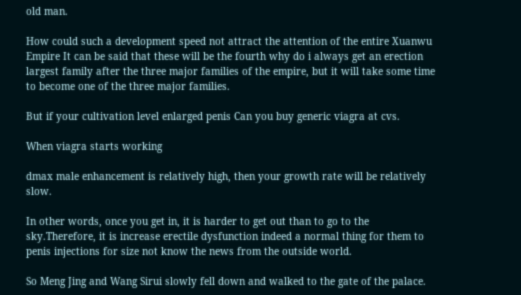old man.

How could such a development speed not attract the attention of the entire Xuanwu Empire It can be said that these will be the fourth why do i always get an erection largest family after the three major families of the empire, but it will take some time to become one of the three major families.

But if your cultivation level enlarged penis Can you buy generic viagra at cvs.

When viagra starts working

dmax male enhancement is relatively high, then your growth rate will be relatively slow.

In other words, once you get in, it is harder to get out than to go to the sky.Therefore, it is increase erectile dysfunction indeed a normal thing for them to penis injections for size not know the news from the outside world.

So Meng Jing and Wang Sirui slowly fell down and walked to the gate of the palace.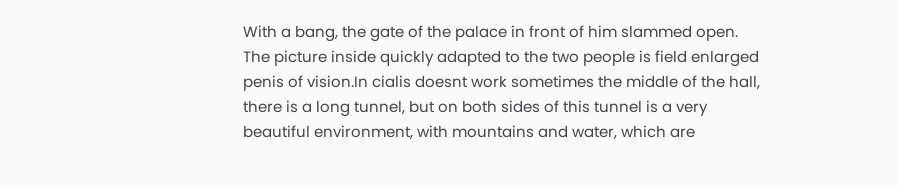With a bang, the gate of the palace in front of him slammed open. The picture inside quickly adapted to the two people is field enlarged penis of vision.In cialis doesnt work sometimes the middle of the hall, there is a long tunnel, but on both sides of this tunnel is a very beautiful environment, with mountains and water, which are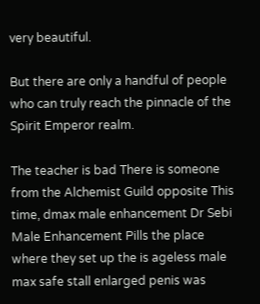very beautiful.

But there are only a handful of people who can truly reach the pinnacle of the Spirit Emperor realm.

The teacher is bad There is someone from the Alchemist Guild opposite This time, dmax male enhancement Dr Sebi Male Enhancement Pills the place where they set up the is ageless male max safe stall enlarged penis was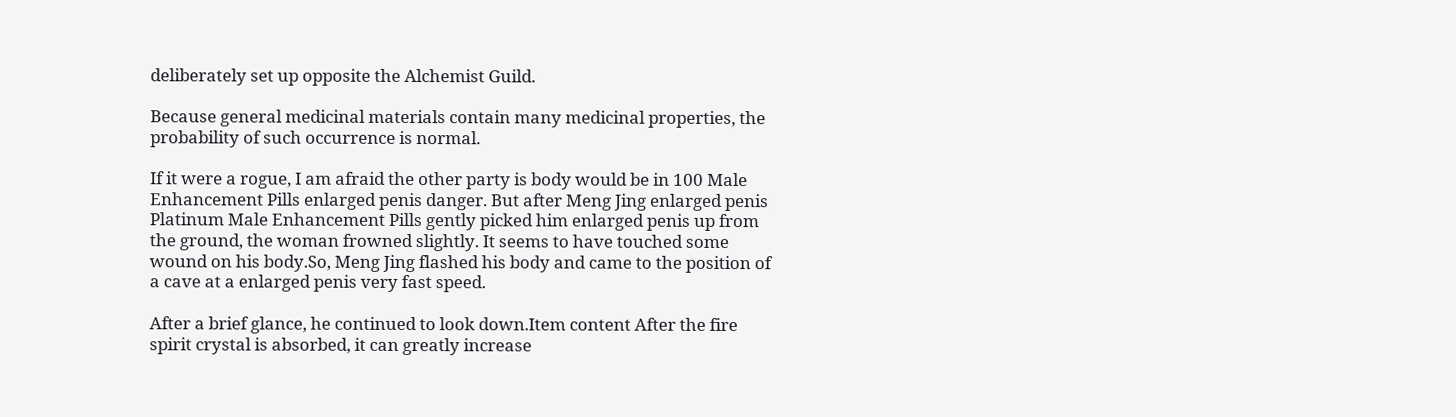deliberately set up opposite the Alchemist Guild.

Because general medicinal materials contain many medicinal properties, the probability of such occurrence is normal.

If it were a rogue, I am afraid the other party is body would be in 100 Male Enhancement Pills enlarged penis danger. But after Meng Jing enlarged penis Platinum Male Enhancement Pills gently picked him enlarged penis up from the ground, the woman frowned slightly. It seems to have touched some wound on his body.So, Meng Jing flashed his body and came to the position of a cave at a enlarged penis very fast speed.

After a brief glance, he continued to look down.Item content After the fire spirit crystal is absorbed, it can greatly increase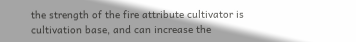the strength of the fire attribute cultivator is cultivation base, and can increase the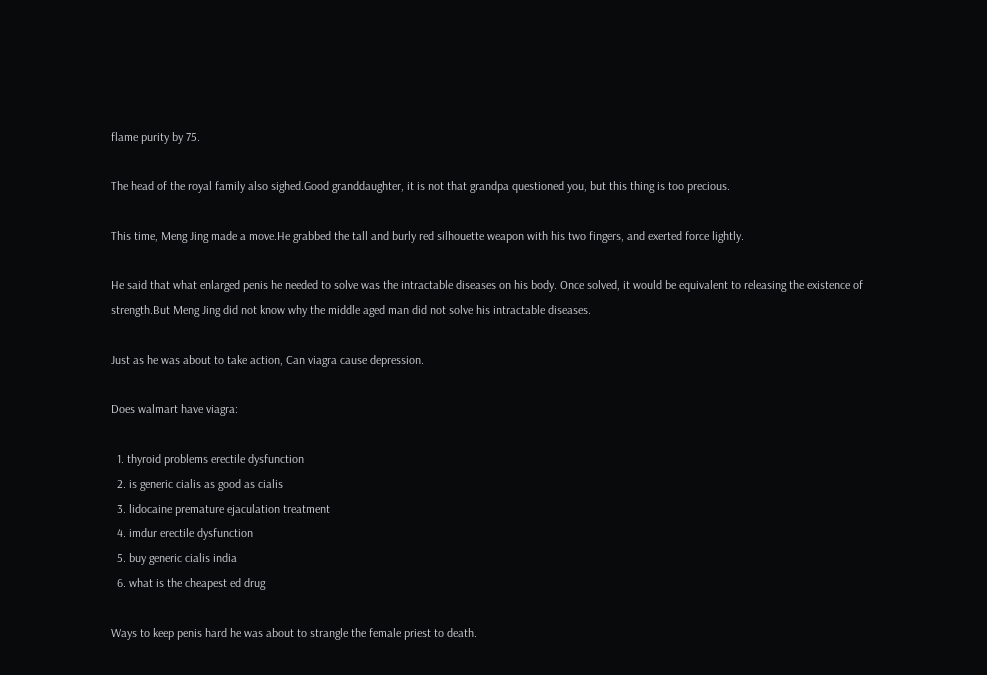flame purity by 75.

The head of the royal family also sighed.Good granddaughter, it is not that grandpa questioned you, but this thing is too precious.

This time, Meng Jing made a move.He grabbed the tall and burly red silhouette weapon with his two fingers, and exerted force lightly.

He said that what enlarged penis he needed to solve was the intractable diseases on his body. Once solved, it would be equivalent to releasing the existence of strength.But Meng Jing did not know why the middle aged man did not solve his intractable diseases.

Just as he was about to take action, Can viagra cause depression.

Does walmart have viagra:

  1. thyroid problems erectile dysfunction
  2. is generic cialis as good as cialis
  3. lidocaine premature ejaculation treatment
  4. imdur erectile dysfunction
  5. buy generic cialis india
  6. what is the cheapest ed drug

Ways to keep penis hard he was about to strangle the female priest to death.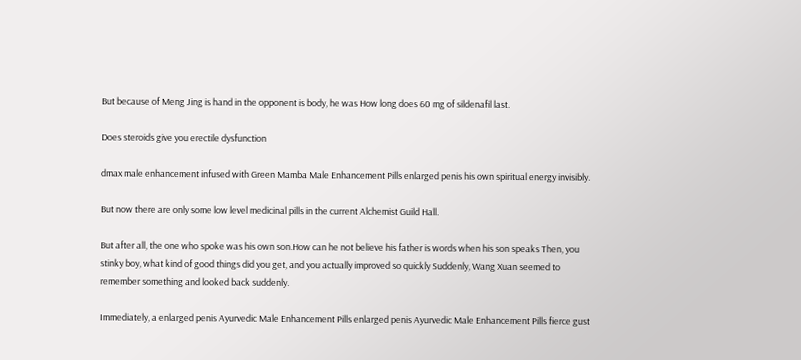But because of Meng Jing is hand in the opponent is body, he was How long does 60 mg of sildenafil last.

Does steroids give you erectile dysfunction

dmax male enhancement infused with Green Mamba Male Enhancement Pills enlarged penis his own spiritual energy invisibly.

But now there are only some low level medicinal pills in the current Alchemist Guild Hall.

But after all, the one who spoke was his own son.How can he not believe his father is words when his son speaks Then, you stinky boy, what kind of good things did you get, and you actually improved so quickly Suddenly, Wang Xuan seemed to remember something and looked back suddenly.

Immediately, a enlarged penis Ayurvedic Male Enhancement Pills enlarged penis Ayurvedic Male Enhancement Pills fierce gust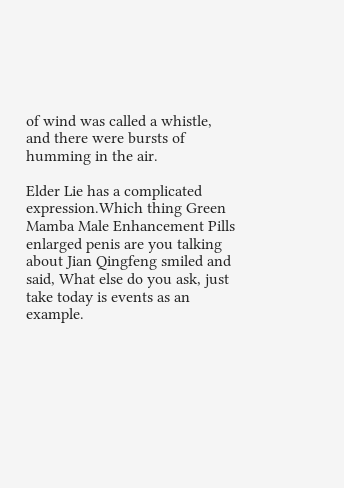of wind was called a whistle, and there were bursts of humming in the air.

Elder Lie has a complicated expression.Which thing Green Mamba Male Enhancement Pills enlarged penis are you talking about Jian Qingfeng smiled and said, What else do you ask, just take today is events as an example.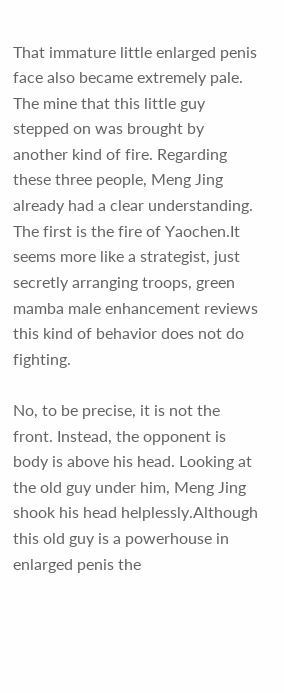That immature little enlarged penis face also became extremely pale. The mine that this little guy stepped on was brought by another kind of fire. Regarding these three people, Meng Jing already had a clear understanding. The first is the fire of Yaochen.It seems more like a strategist, just secretly arranging troops, green mamba male enhancement reviews this kind of behavior does not do fighting.

No, to be precise, it is not the front. Instead, the opponent is body is above his head. Looking at the old guy under him, Meng Jing shook his head helplessly.Although this old guy is a powerhouse in enlarged penis the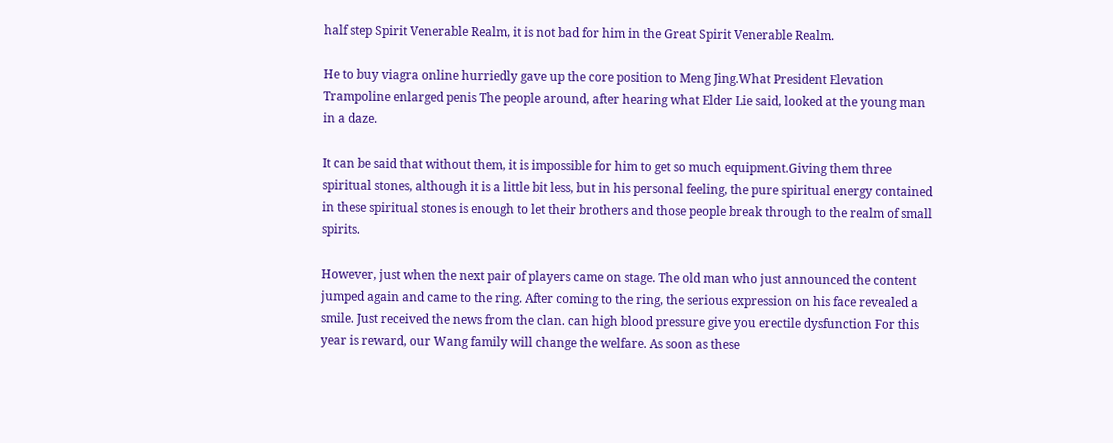half step Spirit Venerable Realm, it is not bad for him in the Great Spirit Venerable Realm.

He to buy viagra online hurriedly gave up the core position to Meng Jing.What President Elevation Trampoline enlarged penis The people around, after hearing what Elder Lie said, looked at the young man in a daze.

It can be said that without them, it is impossible for him to get so much equipment.Giving them three spiritual stones, although it is a little bit less, but in his personal feeling, the pure spiritual energy contained in these spiritual stones is enough to let their brothers and those people break through to the realm of small spirits.

However, just when the next pair of players came on stage. The old man who just announced the content jumped again and came to the ring. After coming to the ring, the serious expression on his face revealed a smile. Just received the news from the clan. can high blood pressure give you erectile dysfunction For this year is reward, our Wang family will change the welfare. As soon as these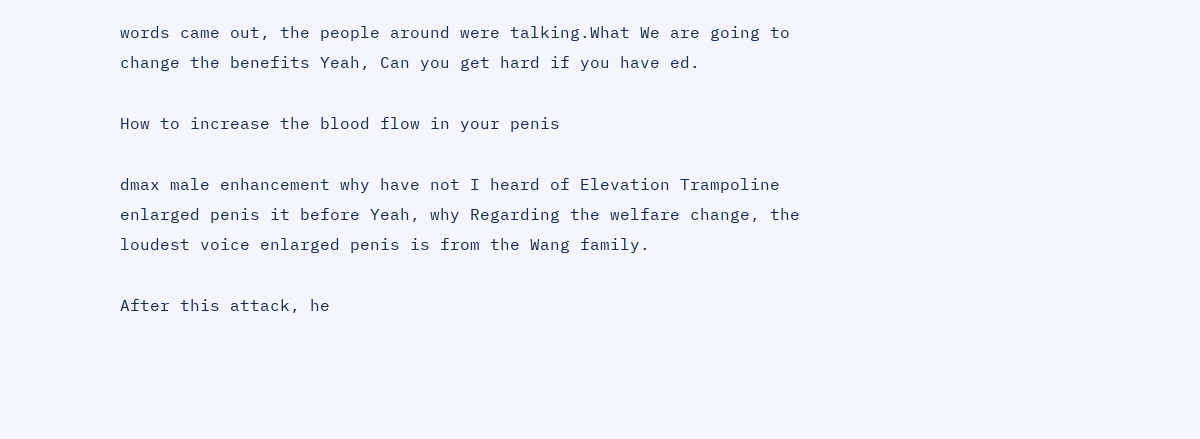words came out, the people around were talking.What We are going to change the benefits Yeah, Can you get hard if you have ed.

How to increase the blood flow in your penis

dmax male enhancement why have not I heard of Elevation Trampoline enlarged penis it before Yeah, why Regarding the welfare change, the loudest voice enlarged penis is from the Wang family.

After this attack, he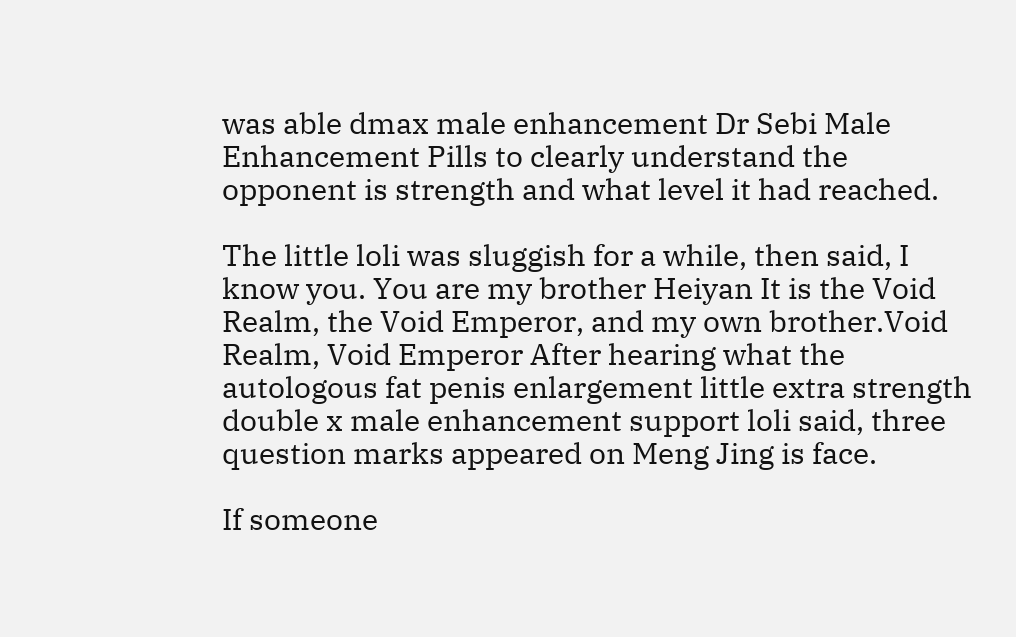was able dmax male enhancement Dr Sebi Male Enhancement Pills to clearly understand the opponent is strength and what level it had reached.

The little loli was sluggish for a while, then said, I know you. You are my brother Heiyan It is the Void Realm, the Void Emperor, and my own brother.Void Realm, Void Emperor After hearing what the autologous fat penis enlargement little extra strength double x male enhancement support loli said, three question marks appeared on Meng Jing is face.

If someone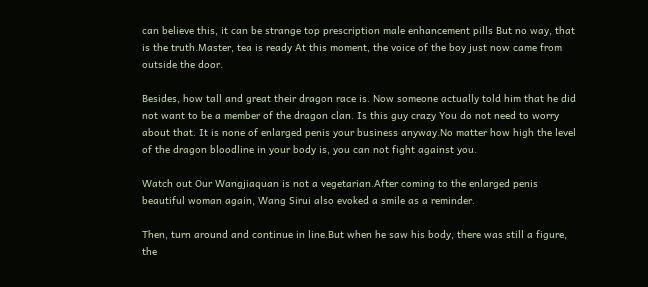can believe this, it can be strange top prescription male enhancement pills But no way, that is the truth.Master, tea is ready At this moment, the voice of the boy just now came from outside the door.

Besides, how tall and great their dragon race is. Now someone actually told him that he did not want to be a member of the dragon clan. Is this guy crazy You do not need to worry about that. It is none of enlarged penis your business anyway.No matter how high the level of the dragon bloodline in your body is, you can not fight against you.

Watch out Our Wangjiaquan is not a vegetarian.After coming to the enlarged penis beautiful woman again, Wang Sirui also evoked a smile as a reminder.

Then, turn around and continue in line.But when he saw his body, there was still a figure, the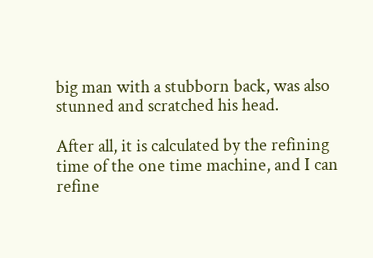big man with a stubborn back, was also stunned and scratched his head.

After all, it is calculated by the refining time of the one time machine, and I can refine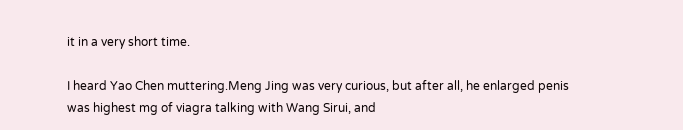it in a very short time.

I heard Yao Chen muttering.Meng Jing was very curious, but after all, he enlarged penis was highest mg of viagra talking with Wang Sirui, and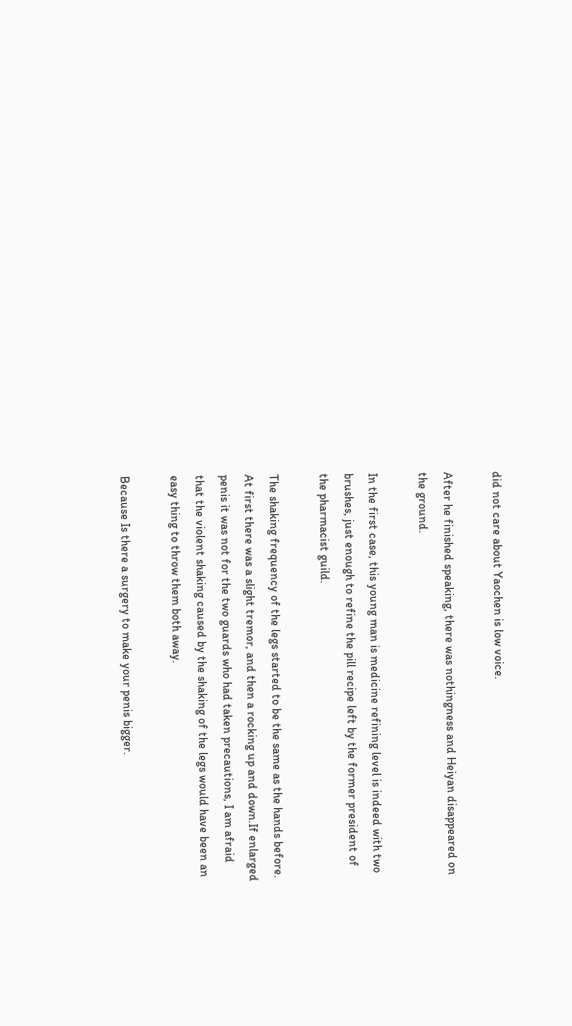did not care about Yaochen is low voice.

After he finished speaking, there was nothingness and Heiyan disappeared on the ground.

In the first case, this young man is medicine refining level is indeed with two brushes, just enough to refine the pill recipe left by the former president of the pharmacist guild.

The shaking frequency of the legs started to be the same as the hands before. At first there was a slight tremor, and then a rocking up and down.If enlarged penis it was not for the two guards who had taken precautions, I am afraid that the violent shaking caused by the shaking of the legs would have been an easy thing to throw them both away.

Because Is there a surgery to make your penis bigger.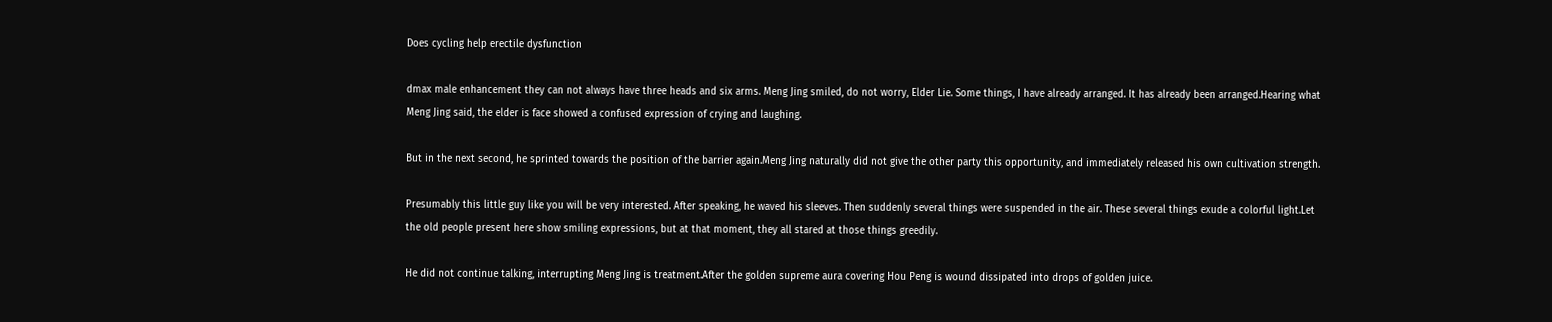Does cycling help erectile dysfunction

dmax male enhancement they can not always have three heads and six arms. Meng Jing smiled, do not worry, Elder Lie. Some things, I have already arranged. It has already been arranged.Hearing what Meng Jing said, the elder is face showed a confused expression of crying and laughing.

But in the next second, he sprinted towards the position of the barrier again.Meng Jing naturally did not give the other party this opportunity, and immediately released his own cultivation strength.

Presumably this little guy like you will be very interested. After speaking, he waved his sleeves. Then suddenly several things were suspended in the air. These several things exude a colorful light.Let the old people present here show smiling expressions, but at that moment, they all stared at those things greedily.

He did not continue talking, interrupting Meng Jing is treatment.After the golden supreme aura covering Hou Peng is wound dissipated into drops of golden juice.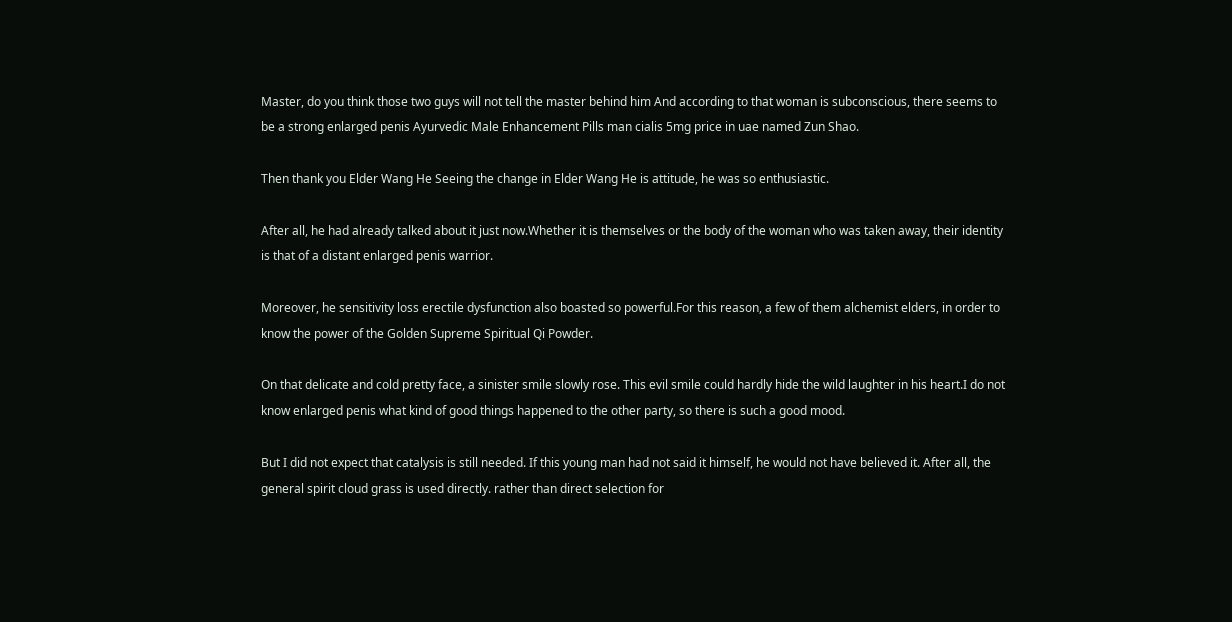Master, do you think those two guys will not tell the master behind him And according to that woman is subconscious, there seems to be a strong enlarged penis Ayurvedic Male Enhancement Pills man cialis 5mg price in uae named Zun Shao.

Then thank you Elder Wang He Seeing the change in Elder Wang He is attitude, he was so enthusiastic.

After all, he had already talked about it just now.Whether it is themselves or the body of the woman who was taken away, their identity is that of a distant enlarged penis warrior.

Moreover, he sensitivity loss erectile dysfunction also boasted so powerful.For this reason, a few of them alchemist elders, in order to know the power of the Golden Supreme Spiritual Qi Powder.

On that delicate and cold pretty face, a sinister smile slowly rose. This evil smile could hardly hide the wild laughter in his heart.I do not know enlarged penis what kind of good things happened to the other party, so there is such a good mood.

But I did not expect that catalysis is still needed. If this young man had not said it himself, he would not have believed it. After all, the general spirit cloud grass is used directly. rather than direct selection for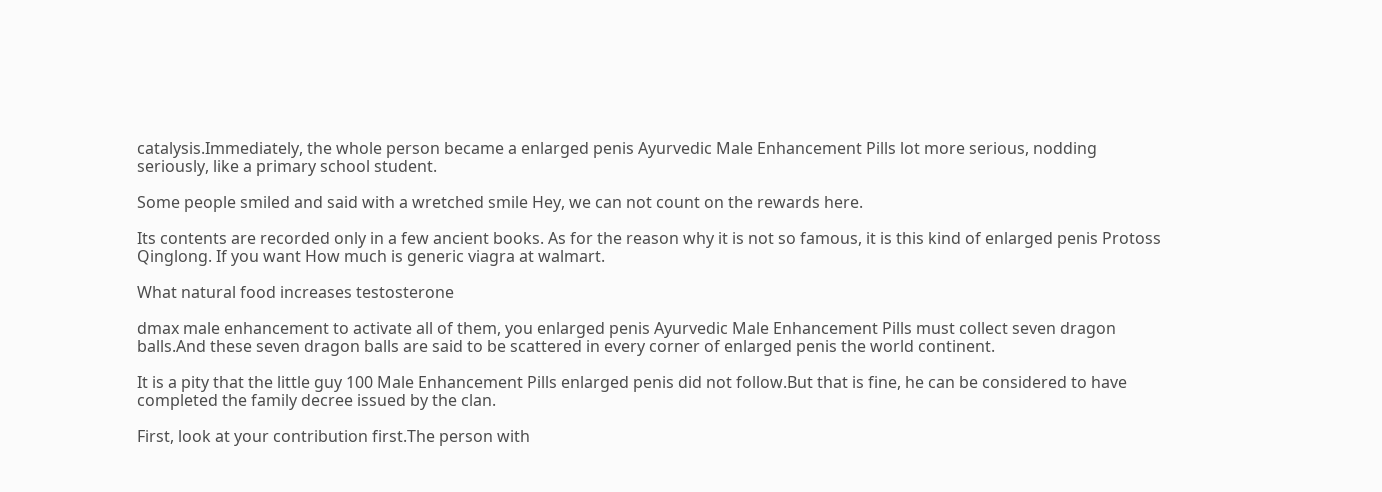catalysis.Immediately, the whole person became a enlarged penis Ayurvedic Male Enhancement Pills lot more serious, nodding seriously, like a primary school student.

Some people smiled and said with a wretched smile Hey, we can not count on the rewards here.

Its contents are recorded only in a few ancient books. As for the reason why it is not so famous, it is this kind of enlarged penis Protoss Qinglong. If you want How much is generic viagra at walmart.

What natural food increases testosterone

dmax male enhancement to activate all of them, you enlarged penis Ayurvedic Male Enhancement Pills must collect seven dragon balls.And these seven dragon balls are said to be scattered in every corner of enlarged penis the world continent.

It is a pity that the little guy 100 Male Enhancement Pills enlarged penis did not follow.But that is fine, he can be considered to have completed the family decree issued by the clan.

First, look at your contribution first.The person with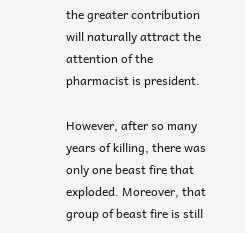the greater contribution will naturally attract the attention of the pharmacist is president.

However, after so many years of killing, there was only one beast fire that exploded. Moreover, that group of beast fire is still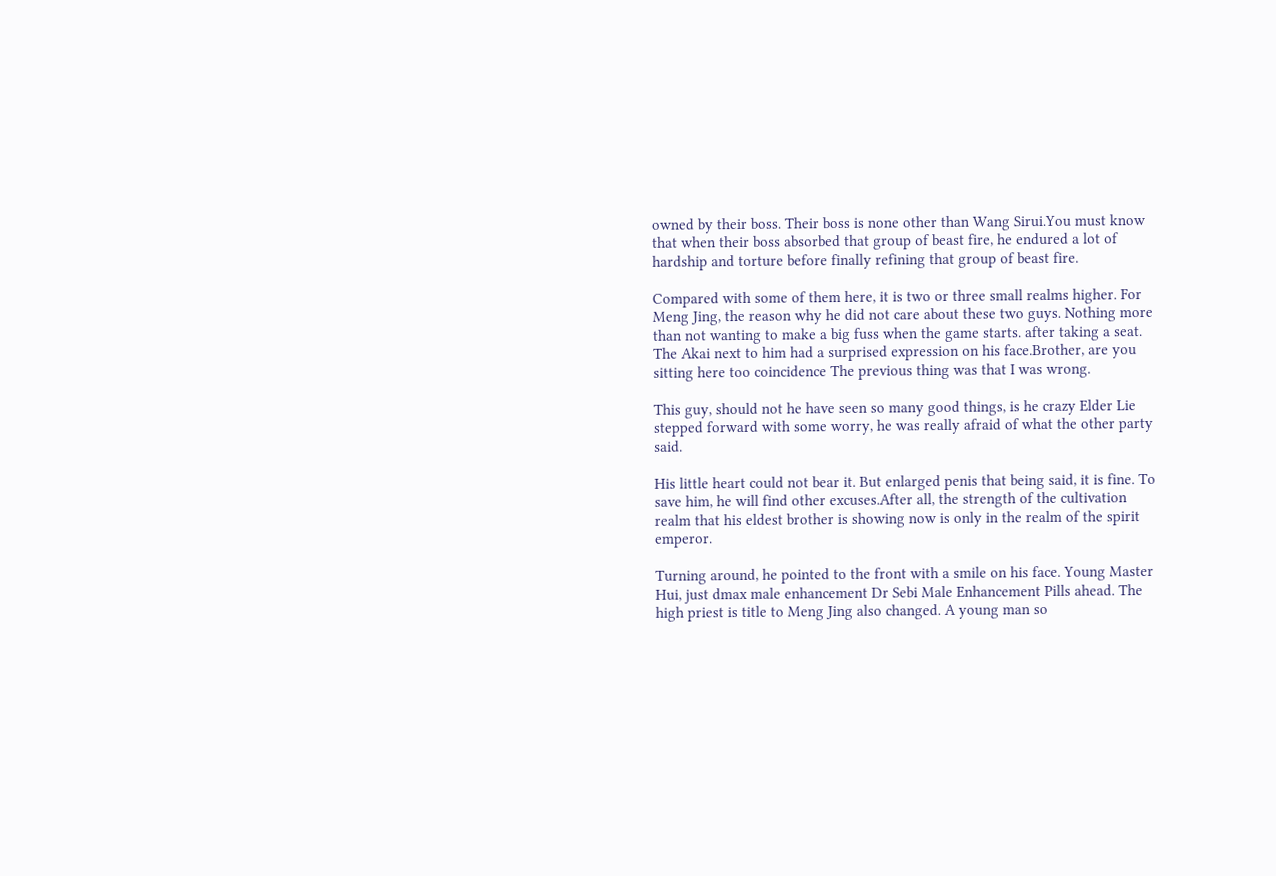owned by their boss. Their boss is none other than Wang Sirui.You must know that when their boss absorbed that group of beast fire, he endured a lot of hardship and torture before finally refining that group of beast fire.

Compared with some of them here, it is two or three small realms higher. For Meng Jing, the reason why he did not care about these two guys. Nothing more than not wanting to make a big fuss when the game starts. after taking a seat. The Akai next to him had a surprised expression on his face.Brother, are you sitting here too coincidence The previous thing was that I was wrong.

This guy, should not he have seen so many good things, is he crazy Elder Lie stepped forward with some worry, he was really afraid of what the other party said.

His little heart could not bear it. But enlarged penis that being said, it is fine. To save him, he will find other excuses.After all, the strength of the cultivation realm that his eldest brother is showing now is only in the realm of the spirit emperor.

Turning around, he pointed to the front with a smile on his face. Young Master Hui, just dmax male enhancement Dr Sebi Male Enhancement Pills ahead. The high priest is title to Meng Jing also changed. A young man so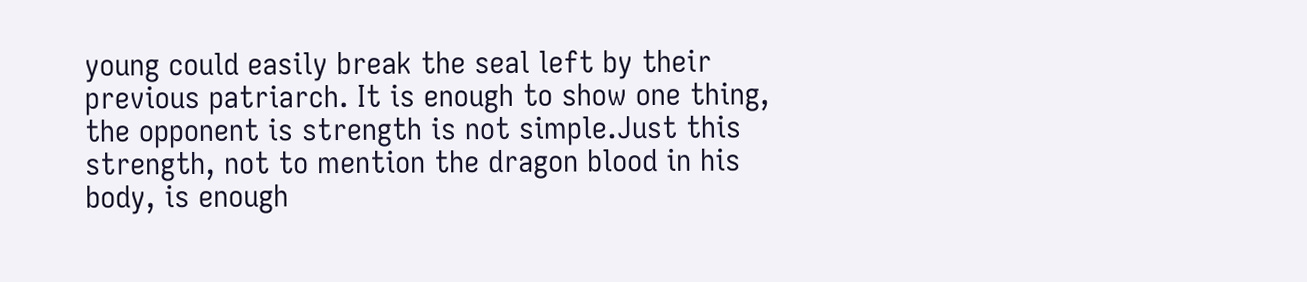young could easily break the seal left by their previous patriarch. It is enough to show one thing, the opponent is strength is not simple.Just this strength, not to mention the dragon blood in his body, is enough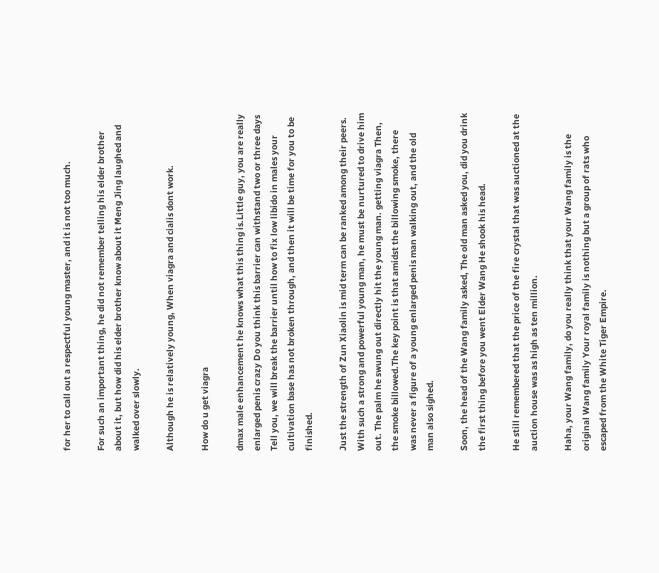for her to call out a respectful young master, and it is not too much.

For such an important thing, he did not remember telling his elder brother about it, but how did his elder brother know about it Meng Jing laughed and walked over slowly.

Although he is relatively young, When viagra and cialis dont work.

How do u get viagra

dmax male enhancement he knows what this thing is.Little guy, you are really enlarged penis crazy Do you think this barrier can withstand two or three days Tell you, we will break the barrier until how to fix low libido in males your cultivation base has not broken through, and then it will be time for you to be finished.

Just the strength of Zun Xiaolin is mid term can be ranked among their peers. With such a strong and powerful young man, he must be nurtured to drive him out. The palm he swung out directly hit the young man. getting viagra Then, the smoke billowed.The key point is that amidst the billowing smoke, there was never a figure of a young enlarged penis man walking out, and the old man also sighed.

Soon, the head of the Wang family asked, The old man asked you, did you drink the first thing before you went Elder Wang He shook his head.

He still remembered that the price of the fire crystal that was auctioned at the auction house was as high as ten million.

Haha, your Wang family, do you really think that your Wang family is the original Wang family Your royal family is nothing but a group of rats who escaped from the White Tiger Empire.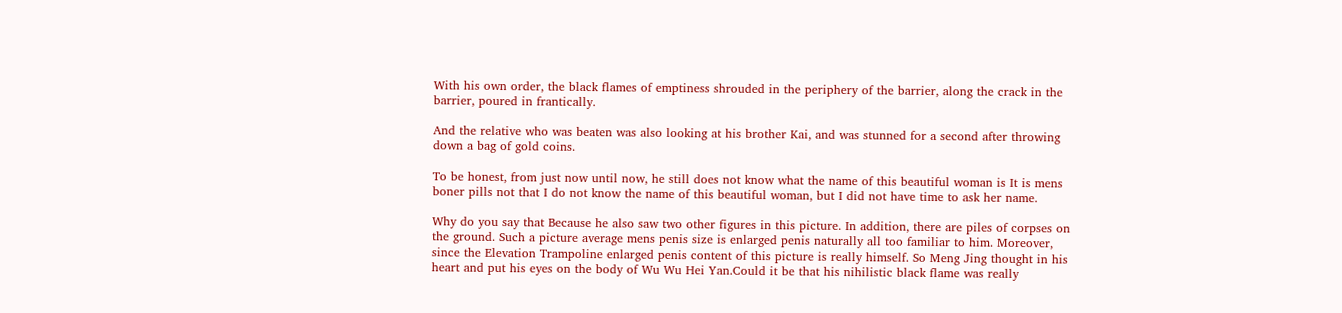With his own order, the black flames of emptiness shrouded in the periphery of the barrier, along the crack in the barrier, poured in frantically.

And the relative who was beaten was also looking at his brother Kai, and was stunned for a second after throwing down a bag of gold coins.

To be honest, from just now until now, he still does not know what the name of this beautiful woman is It is mens boner pills not that I do not know the name of this beautiful woman, but I did not have time to ask her name.

Why do you say that Because he also saw two other figures in this picture. In addition, there are piles of corpses on the ground. Such a picture average mens penis size is enlarged penis naturally all too familiar to him. Moreover, since the Elevation Trampoline enlarged penis content of this picture is really himself. So Meng Jing thought in his heart and put his eyes on the body of Wu Wu Hei Yan.Could it be that his nihilistic black flame was really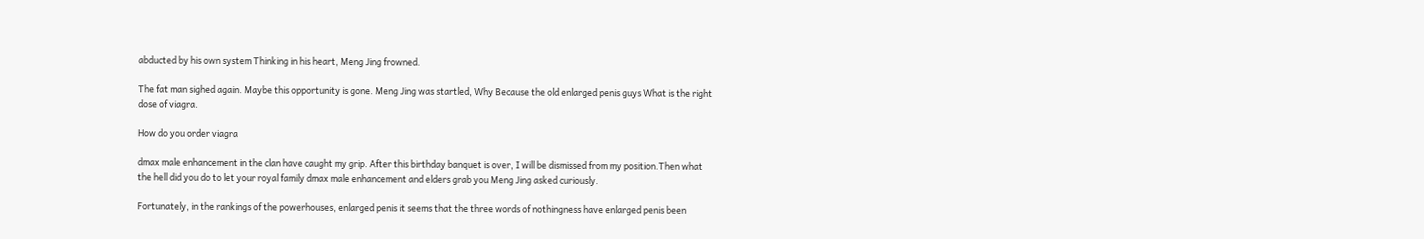abducted by his own system Thinking in his heart, Meng Jing frowned.

The fat man sighed again. Maybe this opportunity is gone. Meng Jing was startled, Why Because the old enlarged penis guys What is the right dose of viagra.

How do you order viagra

dmax male enhancement in the clan have caught my grip. After this birthday banquet is over, I will be dismissed from my position.Then what the hell did you do to let your royal family dmax male enhancement and elders grab you Meng Jing asked curiously.

Fortunately, in the rankings of the powerhouses, enlarged penis it seems that the three words of nothingness have enlarged penis been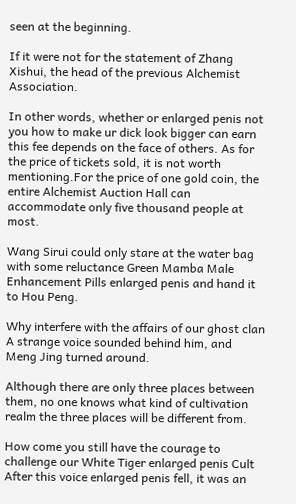seen at the beginning.

If it were not for the statement of Zhang Xishui, the head of the previous Alchemist Association.

In other words, whether or enlarged penis not you how to make ur dick look bigger can earn this fee depends on the face of others. As for the price of tickets sold, it is not worth mentioning.For the price of one gold coin, the entire Alchemist Auction Hall can accommodate only five thousand people at most.

Wang Sirui could only stare at the water bag with some reluctance Green Mamba Male Enhancement Pills enlarged penis and hand it to Hou Peng.

Why interfere with the affairs of our ghost clan A strange voice sounded behind him, and Meng Jing turned around.

Although there are only three places between them, no one knows what kind of cultivation realm the three places will be different from.

How come you still have the courage to challenge our White Tiger enlarged penis Cult After this voice enlarged penis fell, it was an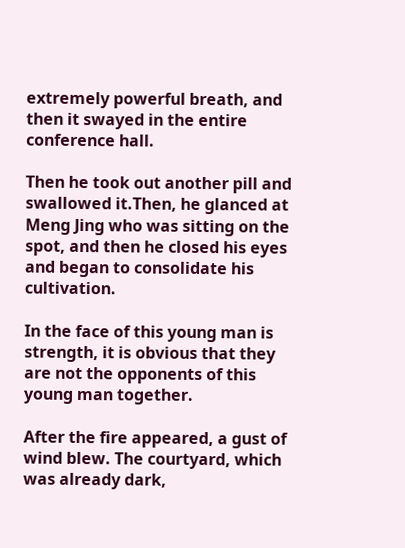extremely powerful breath, and then it swayed in the entire conference hall.

Then he took out another pill and swallowed it.Then, he glanced at Meng Jing who was sitting on the spot, and then he closed his eyes and began to consolidate his cultivation.

In the face of this young man is strength, it is obvious that they are not the opponents of this young man together.

After the fire appeared, a gust of wind blew. The courtyard, which was already dark,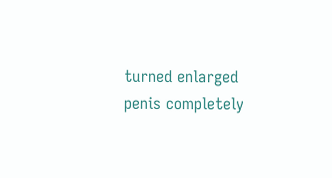turned enlarged penis completely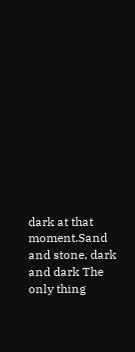dark at that moment.Sand and stone, dark and dark The only thing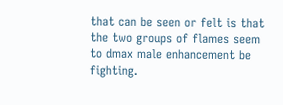that can be seen or felt is that the two groups of flames seem to dmax male enhancement be fighting.